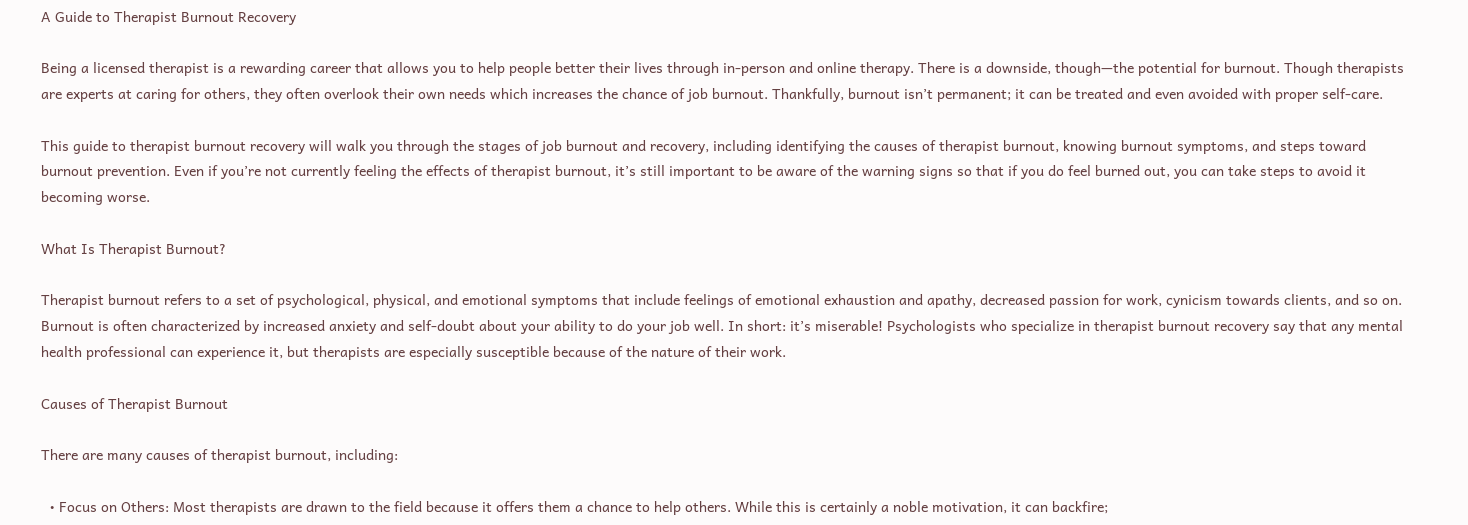A Guide to Therapist Burnout Recovery

Being a licensed therapist is a rewarding career that allows you to help people better their lives through in-person and online therapy. There is a downside, though—the potential for burnout. Though therapists are experts at caring for others, they often overlook their own needs which increases the chance of job burnout. Thankfully, burnout isn’t permanent; it can be treated and even avoided with proper self-care.

This guide to therapist burnout recovery will walk you through the stages of job burnout and recovery, including identifying the causes of therapist burnout, knowing burnout symptoms, and steps toward burnout prevention. Even if you’re not currently feeling the effects of therapist burnout, it’s still important to be aware of the warning signs so that if you do feel burned out, you can take steps to avoid it becoming worse.

What Is Therapist Burnout?

Therapist burnout refers to a set of psychological, physical, and emotional symptoms that include feelings of emotional exhaustion and apathy, decreased passion for work, cynicism towards clients, and so on. Burnout is often characterized by increased anxiety and self-doubt about your ability to do your job well. In short: it’s miserable! Psychologists who specialize in therapist burnout recovery say that any mental health professional can experience it, but therapists are especially susceptible because of the nature of their work.

Causes of Therapist Burnout

There are many causes of therapist burnout, including:

  • Focus on Others: Most therapists are drawn to the field because it offers them a chance to help others. While this is certainly a noble motivation, it can backfire;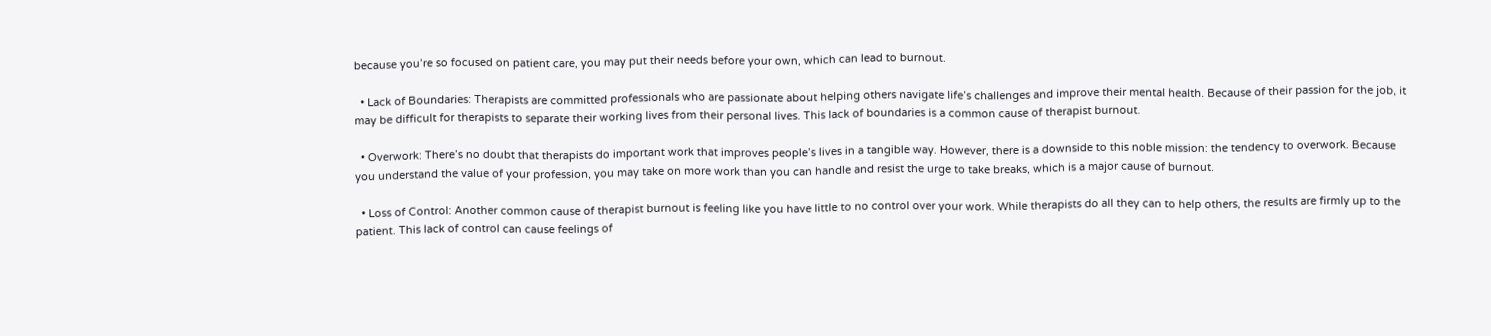because you’re so focused on patient care, you may put their needs before your own, which can lead to burnout.

  • Lack of Boundaries: Therapists are committed professionals who are passionate about helping others navigate life’s challenges and improve their mental health. Because of their passion for the job, it may be difficult for therapists to separate their working lives from their personal lives. This lack of boundaries is a common cause of therapist burnout.

  • Overwork: There’s no doubt that therapists do important work that improves people’s lives in a tangible way. However, there is a downside to this noble mission: the tendency to overwork. Because you understand the value of your profession, you may take on more work than you can handle and resist the urge to take breaks, which is a major cause of burnout.

  • Loss of Control: Another common cause of therapist burnout is feeling like you have little to no control over your work. While therapists do all they can to help others, the results are firmly up to the patient. This lack of control can cause feelings of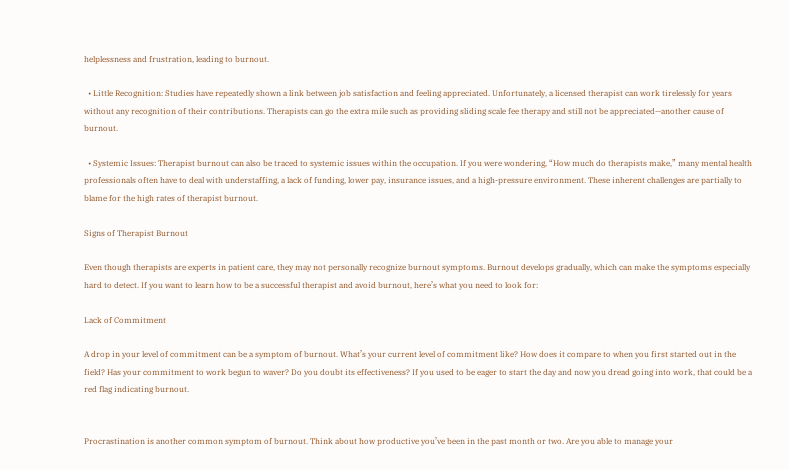helplessness and frustration, leading to burnout.

  • Little Recognition: Studies have repeatedly shown a link between job satisfaction and feeling appreciated. Unfortunately, a licensed therapist can work tirelessly for years without any recognition of their contributions. Therapists can go the extra mile such as providing sliding scale fee therapy and still not be appreciated—another cause of burnout.

  • Systemic Issues: Therapist burnout can also be traced to systemic issues within the occupation. If you were wondering, “How much do therapists make,” many mental health professionals often have to deal with understaffing, a lack of funding, lower pay, insurance issues, and a high-pressure environment. These inherent challenges are partially to blame for the high rates of therapist burnout.

Signs of Therapist Burnout

Even though therapists are experts in patient care, they may not personally recognize burnout symptoms. Burnout develops gradually, which can make the symptoms especially hard to detect. If you want to learn how to be a successful therapist and avoid burnout, here’s what you need to look for:

Lack of Commitment

A drop in your level of commitment can be a symptom of burnout. What’s your current level of commitment like? How does it compare to when you first started out in the field? Has your commitment to work begun to waver? Do you doubt its effectiveness? If you used to be eager to start the day and now you dread going into work, that could be a red flag indicating burnout.


Procrastination is another common symptom of burnout. Think about how productive you’ve been in the past month or two. Are you able to manage your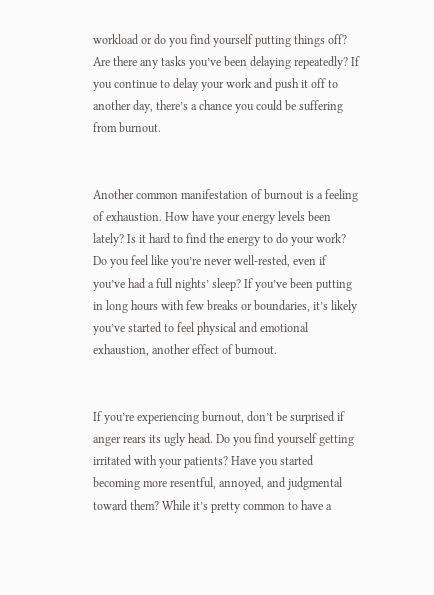workload or do you find yourself putting things off? Are there any tasks you’ve been delaying repeatedly? If you continue to delay your work and push it off to another day, there’s a chance you could be suffering from burnout.


Another common manifestation of burnout is a feeling of exhaustion. How have your energy levels been lately? Is it hard to find the energy to do your work? Do you feel like you’re never well-rested, even if you’ve had a full nights’ sleep? If you’ve been putting in long hours with few breaks or boundaries, it’s likely you’ve started to feel physical and emotional exhaustion, another effect of burnout.


If you’re experiencing burnout, don’t be surprised if anger rears its ugly head. Do you find yourself getting irritated with your patients? Have you started becoming more resentful, annoyed, and judgmental toward them? While it’s pretty common to have a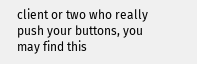client or two who really push your buttons, you may find this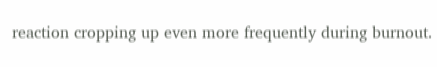reaction cropping up even more frequently during burnout.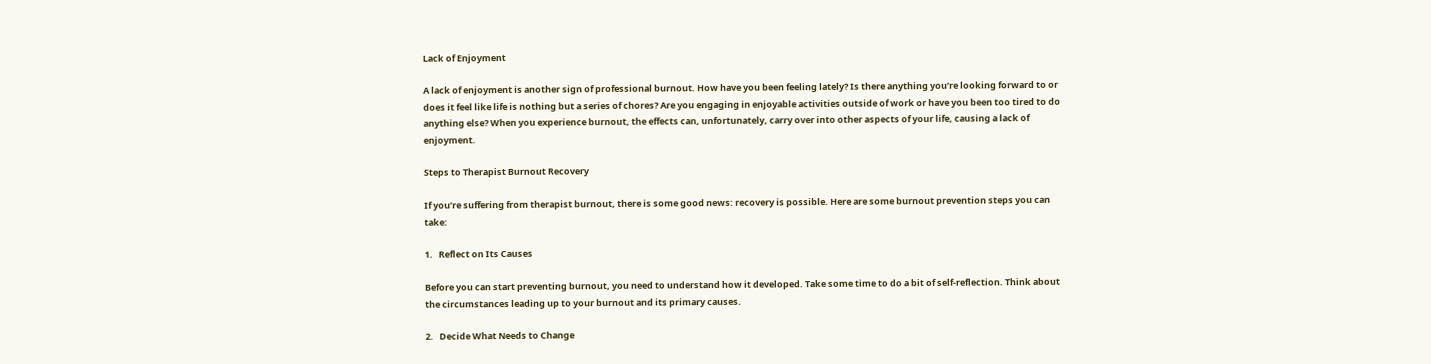Lack of Enjoyment

A lack of enjoyment is another sign of professional burnout. How have you been feeling lately? Is there anything you’re looking forward to or does it feel like life is nothing but a series of chores? Are you engaging in enjoyable activities outside of work or have you been too tired to do anything else? When you experience burnout, the effects can, unfortunately, carry over into other aspects of your life, causing a lack of enjoyment.

Steps to Therapist Burnout Recovery

If you’re suffering from therapist burnout, there is some good news: recovery is possible. Here are some burnout prevention steps you can take:

1.   Reflect on Its Causes

Before you can start preventing burnout, you need to understand how it developed. Take some time to do a bit of self-reflection. Think about the circumstances leading up to your burnout and its primary causes.

2.   Decide What Needs to Change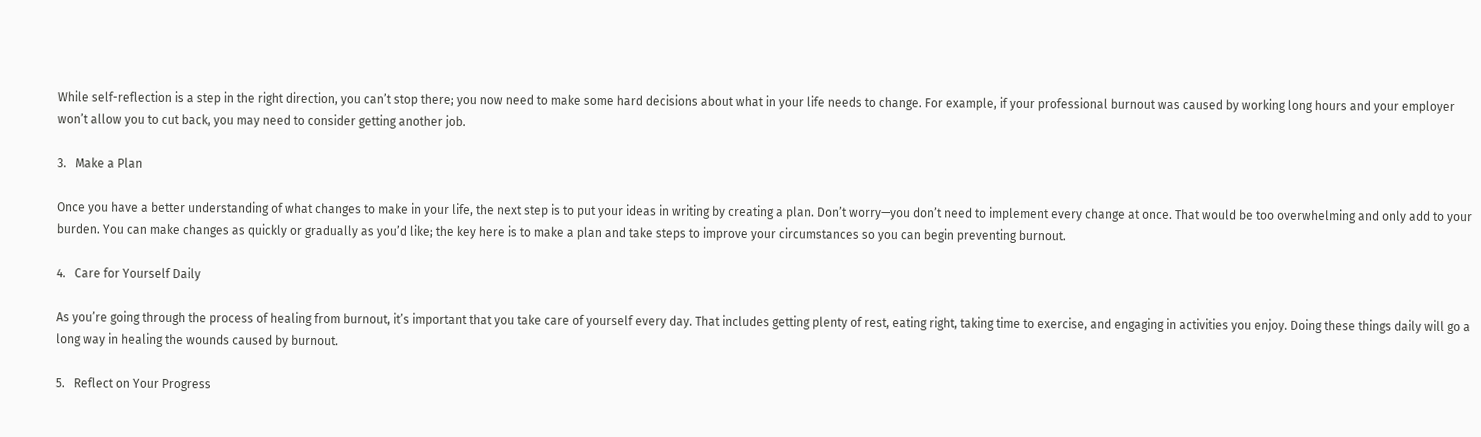While self-reflection is a step in the right direction, you can’t stop there; you now need to make some hard decisions about what in your life needs to change. For example, if your professional burnout was caused by working long hours and your employer won’t allow you to cut back, you may need to consider getting another job.

3.   Make a Plan

Once you have a better understanding of what changes to make in your life, the next step is to put your ideas in writing by creating a plan. Don’t worry—you don’t need to implement every change at once. That would be too overwhelming and only add to your burden. You can make changes as quickly or gradually as you’d like; the key here is to make a plan and take steps to improve your circumstances so you can begin preventing burnout.

4.   Care for Yourself Daily

As you’re going through the process of healing from burnout, it’s important that you take care of yourself every day. That includes getting plenty of rest, eating right, taking time to exercise, and engaging in activities you enjoy. Doing these things daily will go a long way in healing the wounds caused by burnout.

5.   Reflect on Your Progress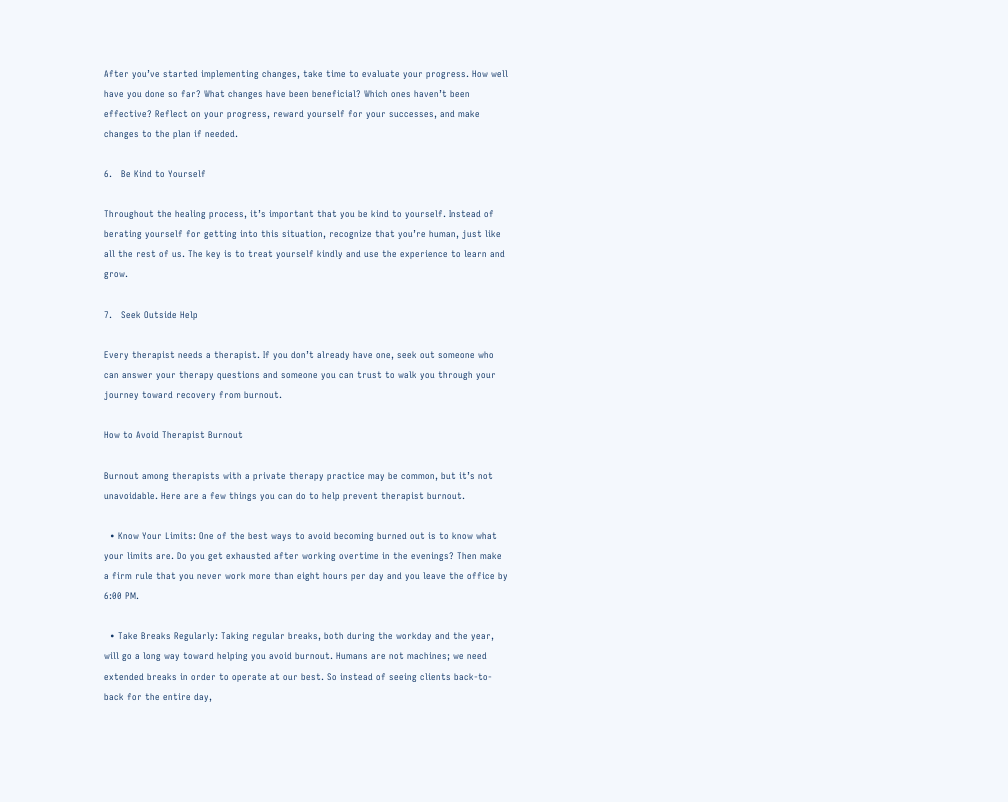After you’ve started implementing changes, take time to evaluate your progress. How well have you done so far? What changes have been beneficial? Which ones haven’t been effective? Reflect on your progress, reward yourself for your successes, and make changes to the plan if needed.

6.   Be Kind to Yourself

Throughout the healing process, it’s important that you be kind to yourself. Instead of berating yourself for getting into this situation, recognize that you’re human, just like all the rest of us. The key is to treat yourself kindly and use the experience to learn and grow.

7.   Seek Outside Help

Every therapist needs a therapist. If you don’t already have one, seek out someone who can answer your therapy questions and someone you can trust to walk you through your journey toward recovery from burnout.

How to Avoid Therapist Burnout

Burnout among therapists with a private therapy practice may be common, but it’s not unavoidable. Here are a few things you can do to help prevent therapist burnout.

  • Know Your Limits: One of the best ways to avoid becoming burned out is to know what your limits are. Do you get exhausted after working overtime in the evenings? Then make a firm rule that you never work more than eight hours per day and you leave the office by 6:00 PM.

  • Take Breaks Regularly: Taking regular breaks, both during the workday and the year, will go a long way toward helping you avoid burnout. Humans are not machines; we need extended breaks in order to operate at our best. So instead of seeing clients back-to-back for the entire day,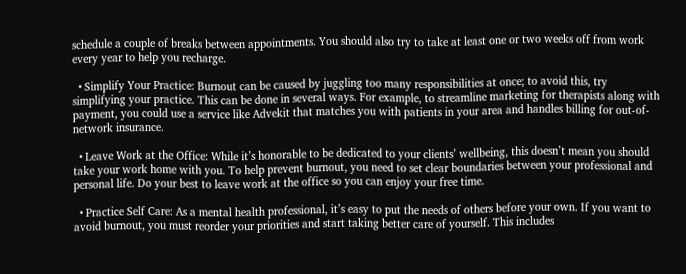schedule a couple of breaks between appointments. You should also try to take at least one or two weeks off from work every year to help you recharge.

  • Simplify Your Practice: Burnout can be caused by juggling too many responsibilities at once; to avoid this, try simplifying your practice. This can be done in several ways. For example, to streamline marketing for therapists along with payment, you could use a service like Advekit that matches you with patients in your area and handles billing for out-of-network insurance.

  • Leave Work at the Office: While it’s honorable to be dedicated to your clients’ wellbeing, this doesn’t mean you should take your work home with you. To help prevent burnout, you need to set clear boundaries between your professional and personal life. Do your best to leave work at the office so you can enjoy your free time.

  • Practice Self Care: As a mental health professional, it’s easy to put the needs of others before your own. If you want to avoid burnout, you must reorder your priorities and start taking better care of yourself. This includes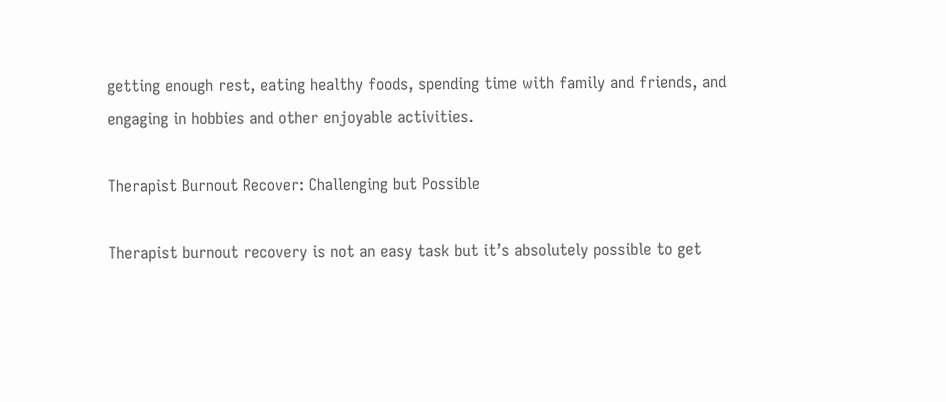getting enough rest, eating healthy foods, spending time with family and friends, and engaging in hobbies and other enjoyable activities.

Therapist Burnout Recover: Challenging but Possible

Therapist burnout recovery is not an easy task but it’s absolutely possible to get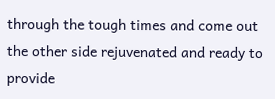through the tough times and come out the other side rejuvenated and ready to provide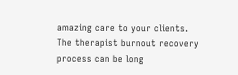amazing care to your clients. The therapist burnout recovery process can be long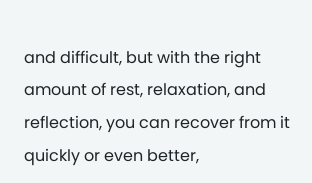and difficult, but with the right amount of rest, relaxation, and reflection, you can recover from it quickly or even better,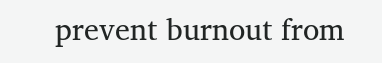prevent burnout from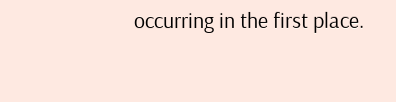occurring in the first place.